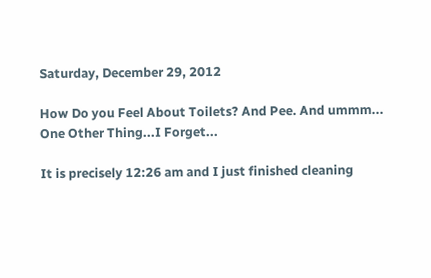Saturday, December 29, 2012

How Do you Feel About Toilets? And Pee. And ummm... One Other Thing...I Forget...

It is precisely 12:26 am and I just finished cleaning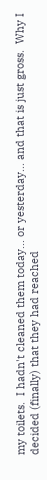my toilets.  I hadn't cleaned them today... or yesterday... and that is just gross.  Why I decided (finally) that they had reached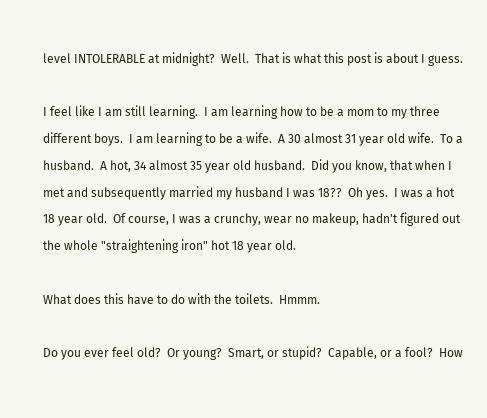level INTOLERABLE at midnight?  Well.  That is what this post is about I guess.

I feel like I am still learning.  I am learning how to be a mom to my three different boys.  I am learning to be a wife.  A 30 almost 31 year old wife.  To a husband.  A hot, 34 almost 35 year old husband.  Did you know, that when I met and subsequently married my husband I was 18??  Oh yes.  I was a hot 18 year old.  Of course, I was a crunchy, wear no makeup, hadn't figured out the whole "straightening iron" hot 18 year old.

What does this have to do with the toilets.  Hmmm.

Do you ever feel old?  Or young?  Smart, or stupid?  Capable, or a fool?  How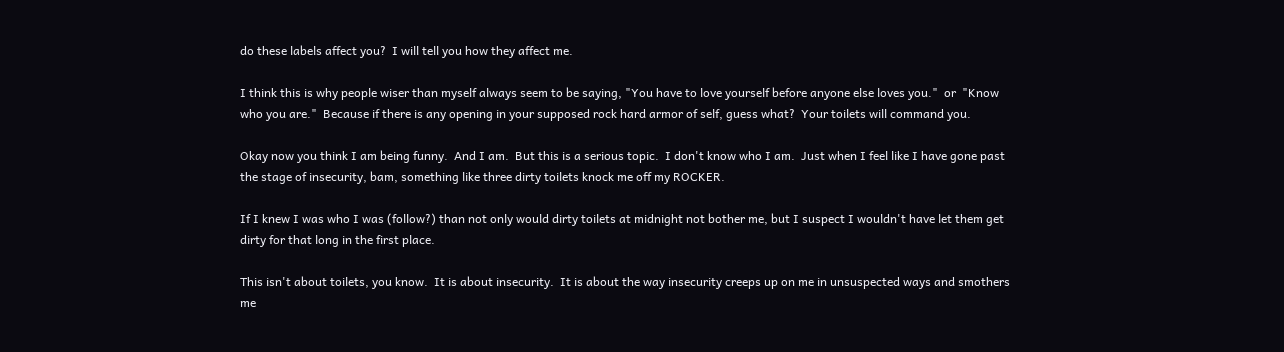do these labels affect you?  I will tell you how they affect me.

I think this is why people wiser than myself always seem to be saying, "You have to love yourself before anyone else loves you."  or  "Know who you are."  Because if there is any opening in your supposed rock hard armor of self, guess what?  Your toilets will command you.

Okay now you think I am being funny.  And I am.  But this is a serious topic.  I don't know who I am.  Just when I feel like I have gone past the stage of insecurity, bam, something like three dirty toilets knock me off my ROCKER.

If I knew I was who I was (follow?) than not only would dirty toilets at midnight not bother me, but I suspect I wouldn't have let them get dirty for that long in the first place.

This isn't about toilets, you know.  It is about insecurity.  It is about the way insecurity creeps up on me in unsuspected ways and smothers me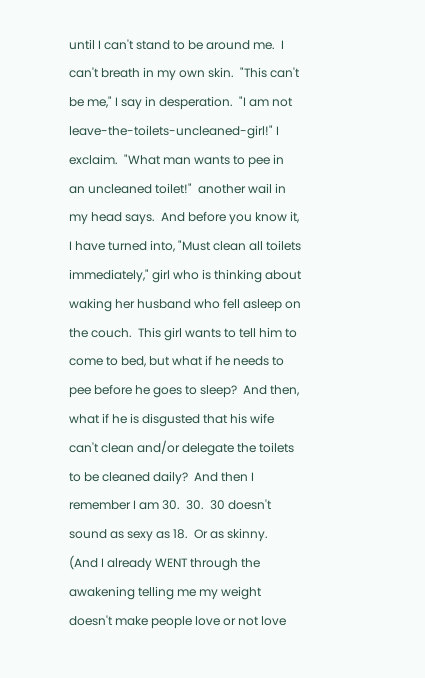until I can't stand to be around me.  I can't breath in my own skin.  "This can't be me," I say in desperation.  "I am not leave-the-toilets-uncleaned-girl!" I exclaim.  "What man wants to pee in an uncleaned toilet!"  another wail in my head says.  And before you know it, I have turned into, "Must clean all toilets immediately," girl who is thinking about waking her husband who fell asleep on the couch.  This girl wants to tell him to come to bed, but what if he needs to pee before he goes to sleep?  And then, what if he is disgusted that his wife can't clean and/or delegate the toilets to be cleaned daily?  And then I remember I am 30.  30.  30 doesn't sound as sexy as 18.  Or as skinny.  (And I already WENT through the awakening telling me my weight doesn't make people love or not love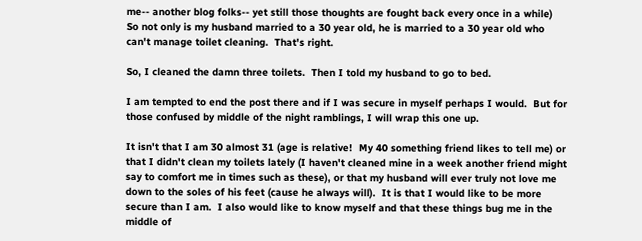me-- another blog folks-- yet still those thoughts are fought back every once in a while)  So not only is my husband married to a 30 year old, he is married to a 30 year old who can't manage toilet cleaning.  That's right.

So, I cleaned the damn three toilets.  Then I told my husband to go to bed.

I am tempted to end the post there and if I was secure in myself perhaps I would.  But for those confused by middle of the night ramblings, I will wrap this one up.

It isn't that I am 30 almost 31 (age is relative!  My 40 something friend likes to tell me) or that I didn't clean my toilets lately (I haven't cleaned mine in a week another friend might say to comfort me in times such as these), or that my husband will ever truly not love me down to the soles of his feet (cause he always will).  It is that I would like to be more secure than I am.  I also would like to know myself and that these things bug me in the middle of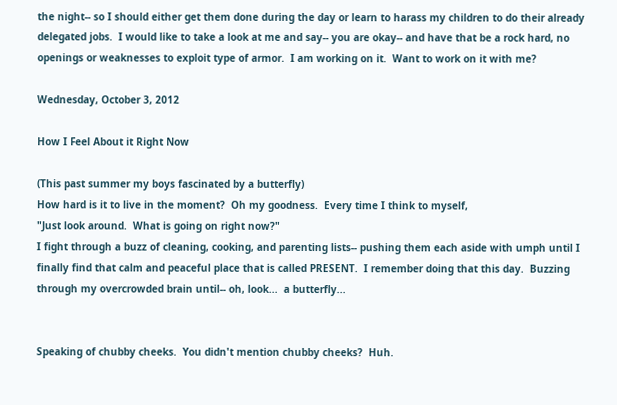the night-- so I should either get them done during the day or learn to harass my children to do their already delegated jobs.  I would like to take a look at me and say-- you are okay-- and have that be a rock hard, no openings or weaknesses to exploit type of armor.  I am working on it.  Want to work on it with me?

Wednesday, October 3, 2012

How I Feel About it Right Now

(This past summer my boys fascinated by a butterfly)
How hard is it to live in the moment?  Oh my goodness.  Every time I think to myself,
"Just look around.  What is going on right now?"
I fight through a buzz of cleaning, cooking, and parenting lists-- pushing them each aside with umph until I finally find that calm and peaceful place that is called PRESENT.  I remember doing that this day.  Buzzing through my overcrowded brain until-- oh, look...  a butterfly...


Speaking of chubby cheeks.  You didn't mention chubby cheeks?  Huh.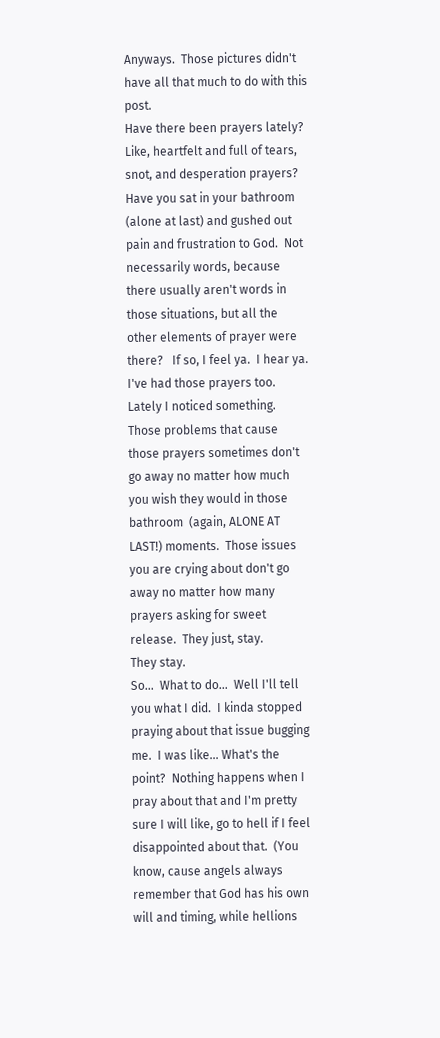Anyways.  Those pictures didn't have all that much to do with this post.
Have there been prayers lately?  Like, heartfelt and full of tears, snot, and desperation prayers?  Have you sat in your bathroom (alone at last) and gushed out pain and frustration to God.  Not necessarily words, because there usually aren't words in those situations, but all the other elements of prayer were there?   If so, I feel ya.  I hear ya.
I've had those prayers too.  Lately I noticed something.  Those problems that cause those prayers sometimes don't go away no matter how much you wish they would in those bathroom  (again, ALONE AT LAST!) moments.  Those issues you are crying about don't go away no matter how many prayers asking for sweet release.  They just, stay.
They stay.
So...  What to do...  Well I'll tell you what I did.  I kinda stopped praying about that issue bugging me.  I was like... What's the point?  Nothing happens when I pray about that and I'm pretty sure I will like, go to hell if I feel disappointed about that.  (You know, cause angels always remember that God has his own will and timing, while hellions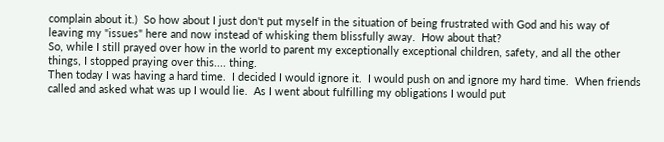complain about it.)  So how about I just don't put myself in the situation of being frustrated with God and his way of leaving my "issues" here and now instead of whisking them blissfully away.  How about that?
So, while I still prayed over how in the world to parent my exceptionally exceptional children, safety, and all the other things, I stopped praying over this.... thing.
Then today I was having a hard time.  I decided I would ignore it.  I would push on and ignore my hard time.  When friends called and asked what was up I would lie.  As I went about fulfilling my obligations I would put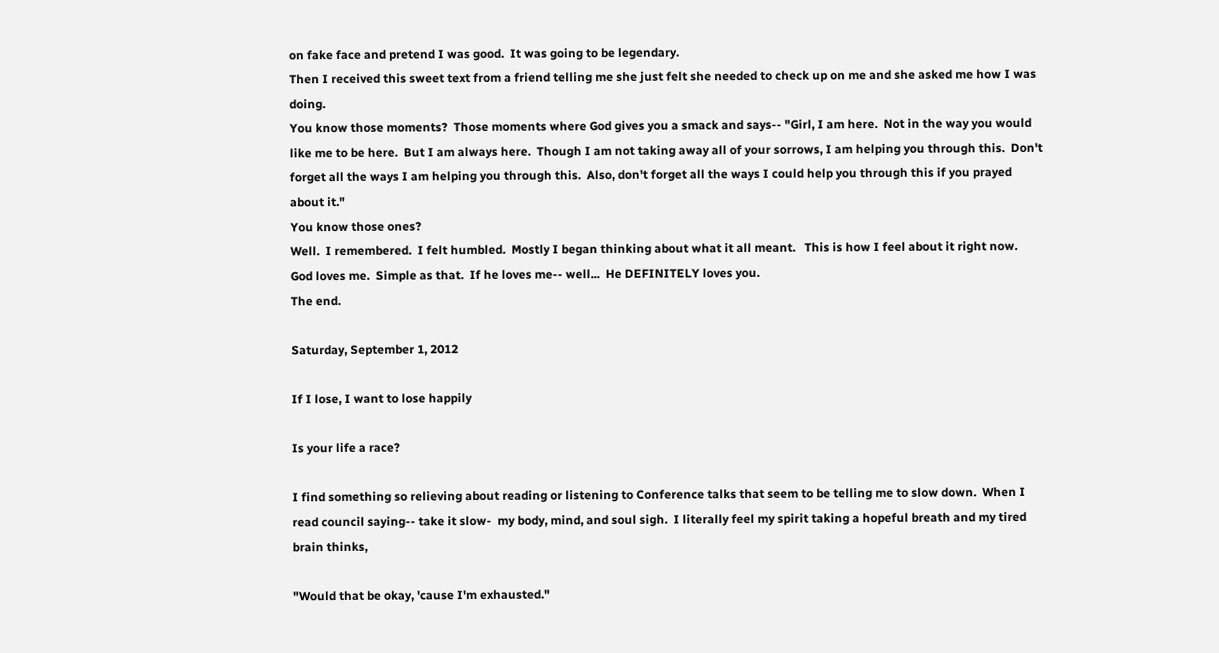on fake face and pretend I was good.  It was going to be legendary.
Then I received this sweet text from a friend telling me she just felt she needed to check up on me and she asked me how I was doing.
You know those moments?  Those moments where God gives you a smack and says-- "Girl, I am here.  Not in the way you would like me to be here.  But I am always here.  Though I am not taking away all of your sorrows, I am helping you through this.  Don't forget all the ways I am helping you through this.  Also, don't forget all the ways I could help you through this if you prayed about it."
You know those ones?
Well.  I remembered.  I felt humbled.  Mostly I began thinking about what it all meant.   This is how I feel about it right now.
God loves me.  Simple as that.  If he loves me-- well...  He DEFINITELY loves you.
The end.

Saturday, September 1, 2012

If I lose, I want to lose happily

Is your life a race?

I find something so relieving about reading or listening to Conference talks that seem to be telling me to slow down.  When I read council saying-- take it slow-  my body, mind, and soul sigh.  I literally feel my spirit taking a hopeful breath and my tired brain thinks,

"Would that be okay, 'cause I'm exhausted."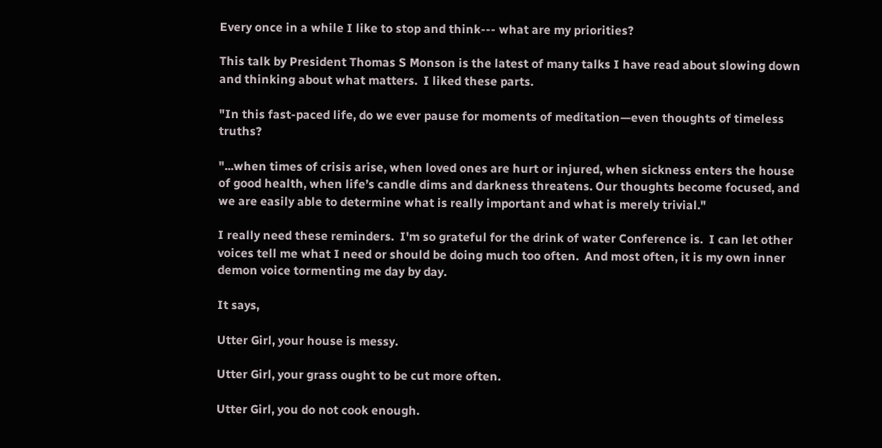Every once in a while I like to stop and think--- what are my priorities?

This talk by President Thomas S Monson is the latest of many talks I have read about slowing down and thinking about what matters.  I liked these parts.

"In this fast-paced life, do we ever pause for moments of meditation—even thoughts of timeless truths?

"...when times of crisis arise, when loved ones are hurt or injured, when sickness enters the house of good health, when life’s candle dims and darkness threatens. Our thoughts become focused, and we are easily able to determine what is really important and what is merely trivial."

I really need these reminders.  I'm so grateful for the drink of water Conference is.  I can let other voices tell me what I need or should be doing much too often.  And most often, it is my own inner demon voice tormenting me day by day.

It says,

Utter Girl, your house is messy.

Utter Girl, your grass ought to be cut more often.

Utter Girl, you do not cook enough.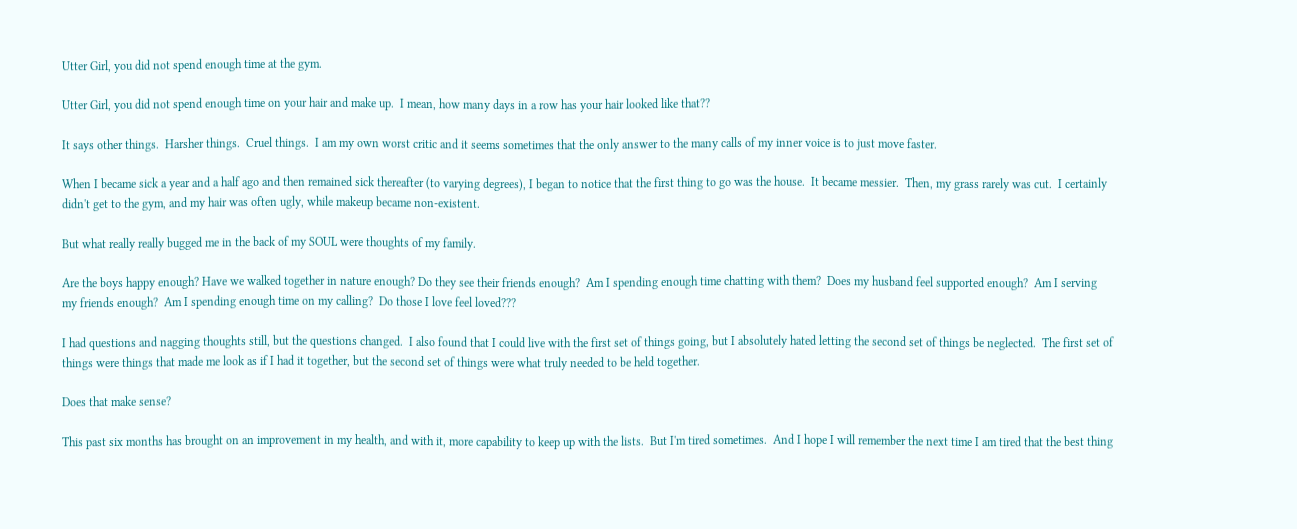Utter Girl, you did not spend enough time at the gym.

Utter Girl, you did not spend enough time on your hair and make up.  I mean, how many days in a row has your hair looked like that??

It says other things.  Harsher things.  Cruel things.  I am my own worst critic and it seems sometimes that the only answer to the many calls of my inner voice is to just move faster.

When I became sick a year and a half ago and then remained sick thereafter (to varying degrees), I began to notice that the first thing to go was the house.  It became messier.  Then, my grass rarely was cut.  I certainly didn't get to the gym, and my hair was often ugly, while makeup became non-existent.

But what really really bugged me in the back of my SOUL were thoughts of my family.

Are the boys happy enough? Have we walked together in nature enough? Do they see their friends enough?  Am I spending enough time chatting with them?  Does my husband feel supported enough?  Am I serving my friends enough?  Am I spending enough time on my calling?  Do those I love feel loved???

I had questions and nagging thoughts still, but the questions changed.  I also found that I could live with the first set of things going, but I absolutely hated letting the second set of things be neglected.  The first set of things were things that made me look as if I had it together, but the second set of things were what truly needed to be held together.

Does that make sense?

This past six months has brought on an improvement in my health, and with it, more capability to keep up with the lists.  But I'm tired sometimes.  And I hope I will remember the next time I am tired that the best thing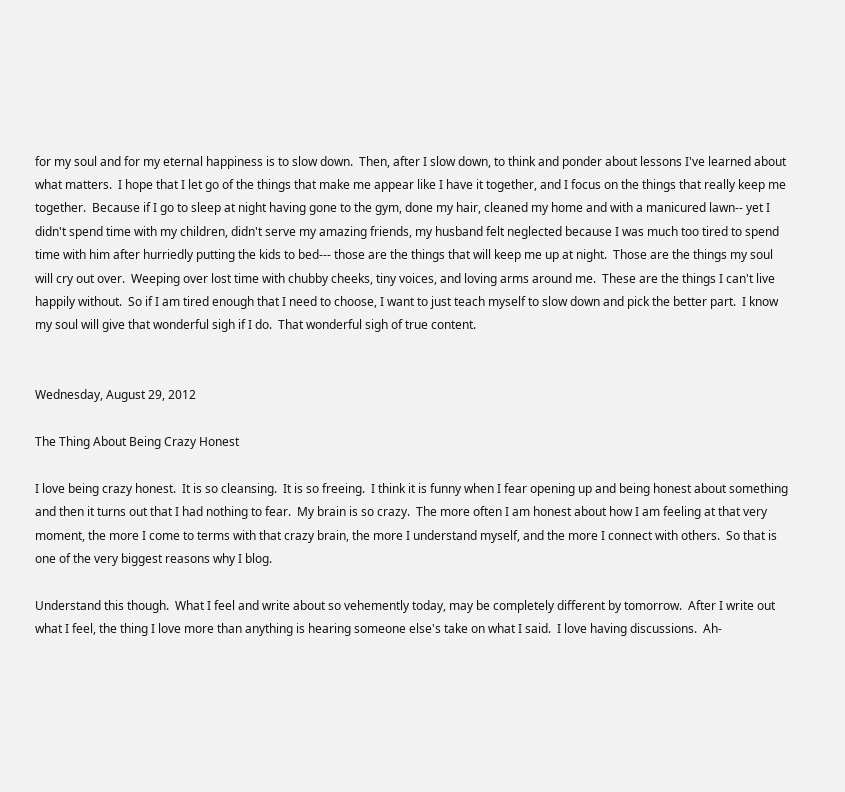for my soul and for my eternal happiness is to slow down.  Then, after I slow down, to think and ponder about lessons I've learned about what matters.  I hope that I let go of the things that make me appear like I have it together, and I focus on the things that really keep me together.  Because if I go to sleep at night having gone to the gym, done my hair, cleaned my home and with a manicured lawn-- yet I didn't spend time with my children, didn't serve my amazing friends, my husband felt neglected because I was much too tired to spend time with him after hurriedly putting the kids to bed--- those are the things that will keep me up at night.  Those are the things my soul will cry out over.  Weeping over lost time with chubby cheeks, tiny voices, and loving arms around me.  These are the things I can't live happily without.  So if I am tired enough that I need to choose, I want to just teach myself to slow down and pick the better part.  I know my soul will give that wonderful sigh if I do.  That wonderful sigh of true content.


Wednesday, August 29, 2012

The Thing About Being Crazy Honest

I love being crazy honest.  It is so cleansing.  It is so freeing.  I think it is funny when I fear opening up and being honest about something and then it turns out that I had nothing to fear.  My brain is so crazy.  The more often I am honest about how I am feeling at that very moment, the more I come to terms with that crazy brain, the more I understand myself, and the more I connect with others.  So that is one of the very biggest reasons why I blog.

Understand this though.  What I feel and write about so vehemently today, may be completely different by tomorrow.  After I write out what I feel, the thing I love more than anything is hearing someone else's take on what I said.  I love having discussions.  Ah-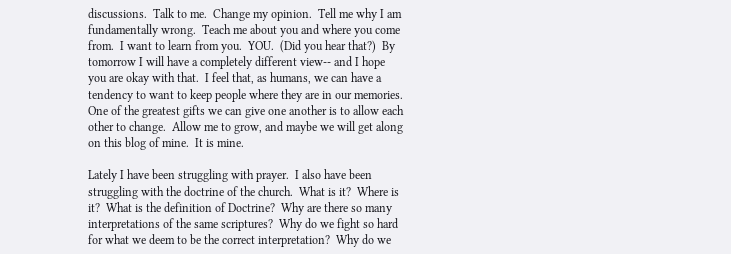discussions.  Talk to me.  Change my opinion.  Tell me why I am fundamentally wrong.  Teach me about you and where you come from.  I want to learn from you.  YOU.  (Did you hear that?)  By tomorrow I will have a completely different view-- and I hope you are okay with that.  I feel that, as humans, we can have a tendency to want to keep people where they are in our memories.  One of the greatest gifts we can give one another is to allow each other to change.  Allow me to grow, and maybe we will get along on this blog of mine.  It is mine.

Lately I have been struggling with prayer.  I also have been struggling with the doctrine of the church.  What is it?  Where is it?  What is the definition of Doctrine?  Why are there so many interpretations of the same scriptures?  Why do we fight so hard for what we deem to be the correct interpretation?  Why do we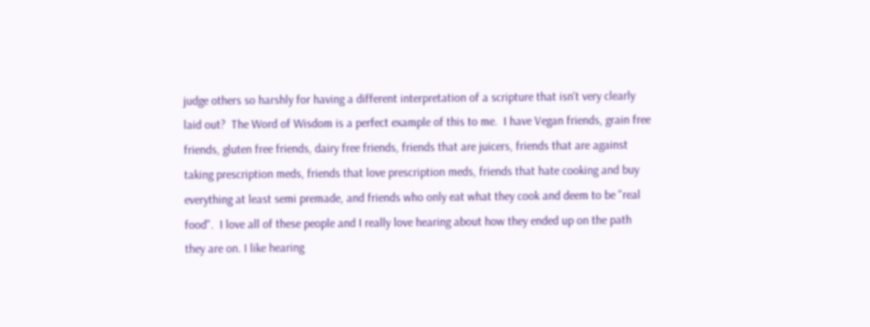judge others so harshly for having a different interpretation of a scripture that isn't very clearly laid out?  The Word of Wisdom is a perfect example of this to me.  I have Vegan friends, grain free friends, gluten free friends, dairy free friends, friends that are juicers, friends that are against taking prescription meds, friends that love prescription meds, friends that hate cooking and buy everything at least semi premade, and friends who only eat what they cook and deem to be "real food".  I love all of these people and I really love hearing about how they ended up on the path they are on. I like hearing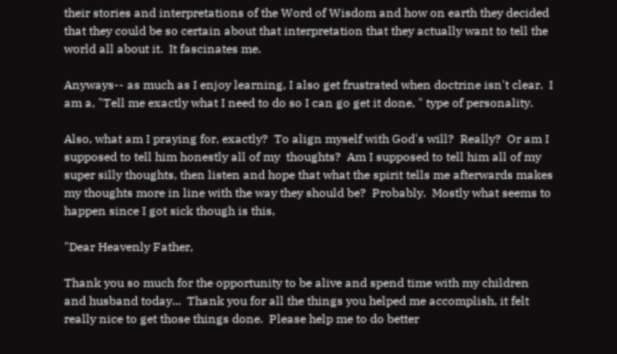their stories and interpretations of the Word of Wisdom and how on earth they decided that they could be so certain about that interpretation that they actually want to tell the world all about it.  It fascinates me.

Anyways-- as much as I enjoy learning, I also get frustrated when doctrine isn't clear.  I am a, "Tell me exactly what I need to do so I can go get it done, " type of personality.

Also, what am I praying for, exactly?  To align myself with God's will?  Really?  Or am I supposed to tell him honestly all of my  thoughts?  Am I supposed to tell him all of my super silly thoughts, then listen and hope that what the spirit tells me afterwards makes my thoughts more in line with the way they should be?  Probably.  Mostly what seems to happen since I got sick though is this,

"Dear Heavenly Father,

Thank you so much for the opportunity to be alive and spend time with my children and husband today...  Thank you for all the things you helped me accomplish, it felt really nice to get those things done.  Please help me to do better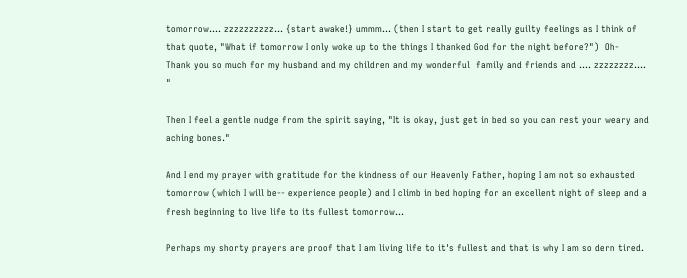tomorrow.... zzzzzzzzzz... {start awake!} ummm... (then I start to get really guilty feelings as I think of that quote, "What if tomorrow I only woke up to the things I thanked God for the night before?")  Oh-  Thank you so much for my husband and my children and my wonderful  family and friends and .... zzzzzzzz....  "

Then I feel a gentle nudge from the spirit saying, "It is okay, just get in bed so you can rest your weary and aching bones."

And I end my prayer with gratitude for the kindness of our Heavenly Father, hoping I am not so exhausted tomorrow (which I will be-- experience people) and I climb in bed hoping for an excellent night of sleep and a fresh beginning to live life to its fullest tomorrow...

Perhaps my shorty prayers are proof that I am living life to it's fullest and that is why I am so dern tired.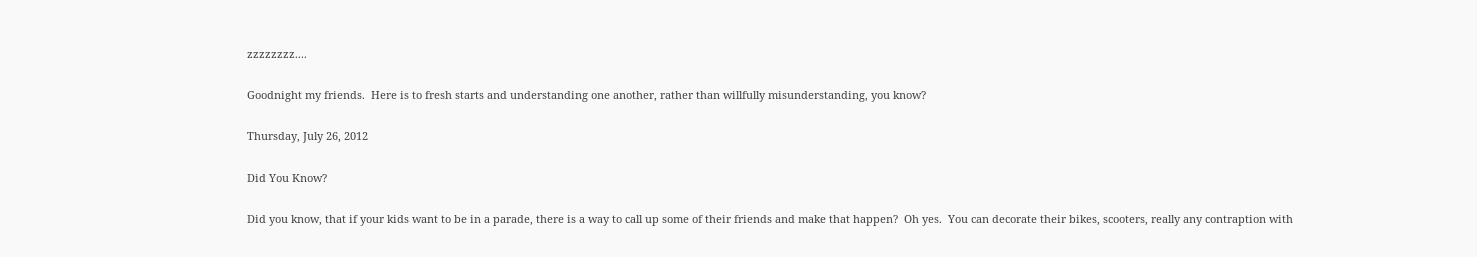zzzzzzzz....

Goodnight my friends.  Here is to fresh starts and understanding one another, rather than willfully misunderstanding, you know?

Thursday, July 26, 2012

Did You Know?

Did you know, that if your kids want to be in a parade, there is a way to call up some of their friends and make that happen?  Oh yes.  You can decorate their bikes, scooters, really any contraption with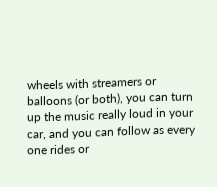wheels with streamers or balloons (or both), you can turn up the music really loud in your car, and you can follow as every one rides or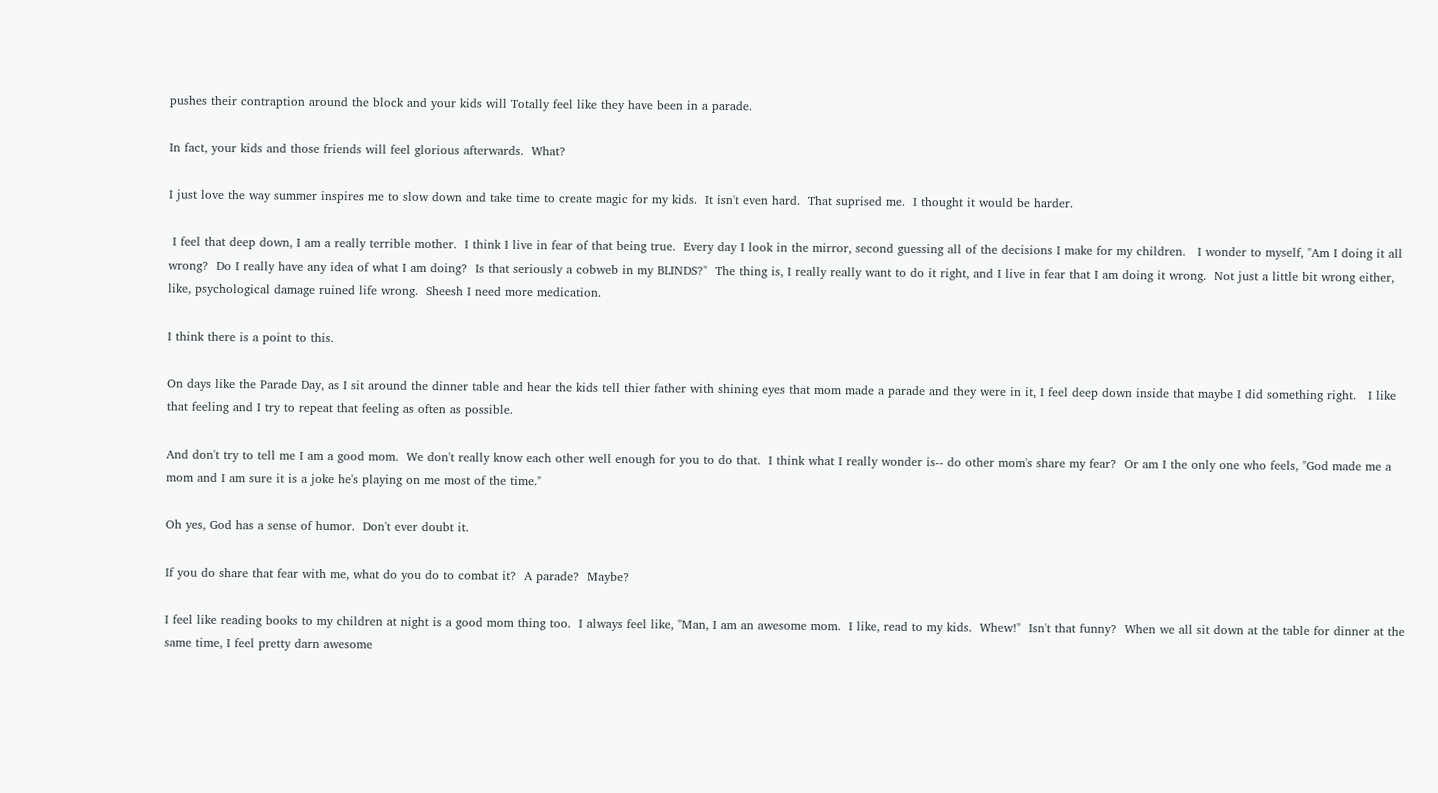pushes their contraption around the block and your kids will Totally feel like they have been in a parade.

In fact, your kids and those friends will feel glorious afterwards.  What?

I just love the way summer inspires me to slow down and take time to create magic for my kids.  It isn't even hard.  That suprised me.  I thought it would be harder.

 I feel that deep down, I am a really terrible mother.  I think I live in fear of that being true.  Every day I look in the mirror, second guessing all of the decisions I make for my children.   I wonder to myself, "Am I doing it all wrong?  Do I really have any idea of what I am doing?  Is that seriously a cobweb in my BLINDS?"  The thing is, I really really want to do it right, and I live in fear that I am doing it wrong.  Not just a little bit wrong either, like, psychological damage ruined life wrong.  Sheesh I need more medication.

I think there is a point to this.

On days like the Parade Day, as I sit around the dinner table and hear the kids tell thier father with shining eyes that mom made a parade and they were in it, I feel deep down inside that maybe I did something right.   I like that feeling and I try to repeat that feeling as often as possible.

And don't try to tell me I am a good mom.  We don't really know each other well enough for you to do that.  I think what I really wonder is-- do other mom's share my fear?  Or am I the only one who feels, "God made me a mom and I am sure it is a joke he's playing on me most of the time."

Oh yes, God has a sense of humor.  Don't ever doubt it.

If you do share that fear with me, what do you do to combat it?  A parade?  Maybe?

I feel like reading books to my children at night is a good mom thing too.  I always feel like, "Man, I am an awesome mom.  I like, read to my kids.  Whew!"  Isn't that funny?  When we all sit down at the table for dinner at the same time, I feel pretty darn awesome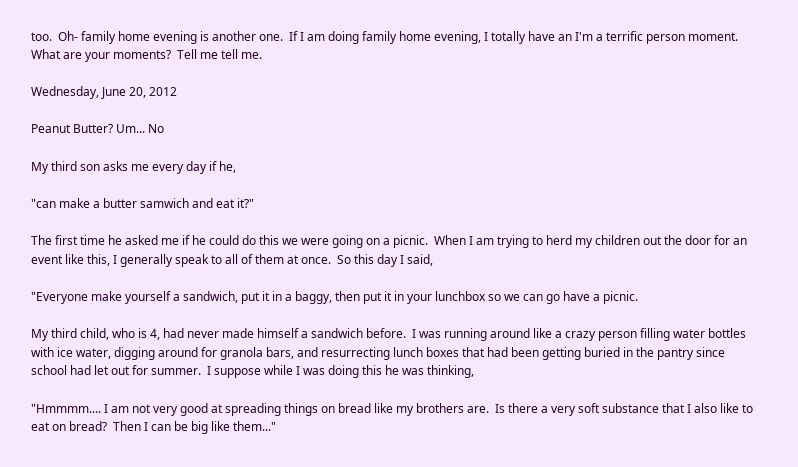too.  Oh- family home evening is another one.  If I am doing family home evening, I totally have an I'm a terrific person moment.  What are your moments?  Tell me tell me.

Wednesday, June 20, 2012

Peanut Butter? Um... No

My third son asks me every day if he,

"can make a butter samwich and eat it?"

The first time he asked me if he could do this we were going on a picnic.  When I am trying to herd my children out the door for an event like this, I generally speak to all of them at once.  So this day I said,

"Everyone make yourself a sandwich, put it in a baggy, then put it in your lunchbox so we can go have a picnic.

My third child, who is 4, had never made himself a sandwich before.  I was running around like a crazy person filling water bottles with ice water, digging around for granola bars, and resurrecting lunch boxes that had been getting buried in the pantry since school had let out for summer.  I suppose while I was doing this he was thinking,

"Hmmmm.... I am not very good at spreading things on bread like my brothers are.  Is there a very soft substance that I also like to eat on bread?  Then I can be big like them..."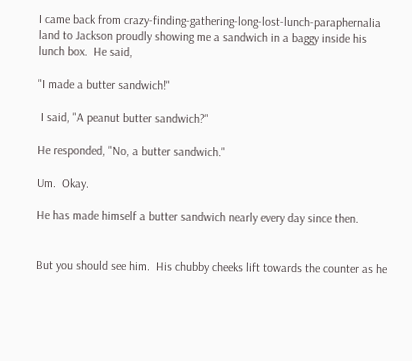I came back from crazy-finding-gathering-long-lost-lunch-paraphernalia land to Jackson proudly showing me a sandwich in a baggy inside his lunch box.  He said,

"I made a butter sandwich!"

 I said, "A peanut butter sandwich?"

He responded, "No, a butter sandwich."

Um.  Okay.

He has made himself a butter sandwich nearly every day since then.


But you should see him.  His chubby cheeks lift towards the counter as he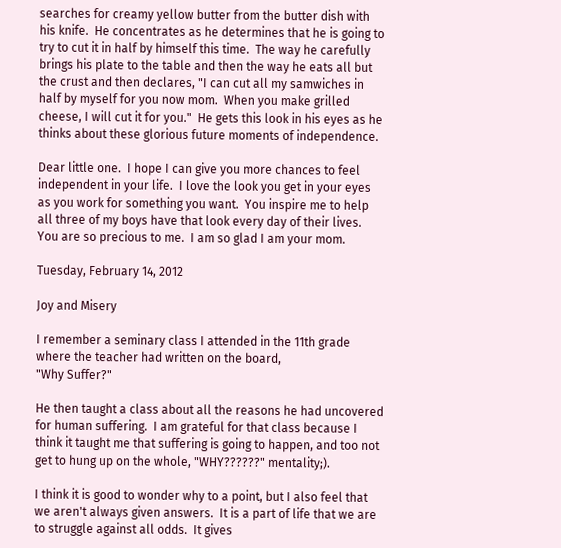searches for creamy yellow butter from the butter dish with his knife.  He concentrates as he determines that he is going to try to cut it in half by himself this time.  The way he carefully brings his plate to the table and then the way he eats all but the crust and then declares, "I can cut all my samwiches in half by myself for you now mom.  When you make grilled cheese, I will cut it for you."  He gets this look in his eyes as he thinks about these glorious future moments of independence.

Dear little one.  I hope I can give you more chances to feel independent in your life.  I love the look you get in your eyes as you work for something you want.  You inspire me to help all three of my boys have that look every day of their lives.  You are so precious to me.  I am so glad I am your mom.

Tuesday, February 14, 2012

Joy and Misery

I remember a seminary class I attended in the 11th grade where the teacher had written on the board,
"Why Suffer?"

He then taught a class about all the reasons he had uncovered for human suffering.  I am grateful for that class because I think it taught me that suffering is going to happen, and too not get to hung up on the whole, "WHY??????" mentality;).

I think it is good to wonder why to a point, but I also feel that we aren't always given answers.  It is a part of life that we are to struggle against all odds.  It gives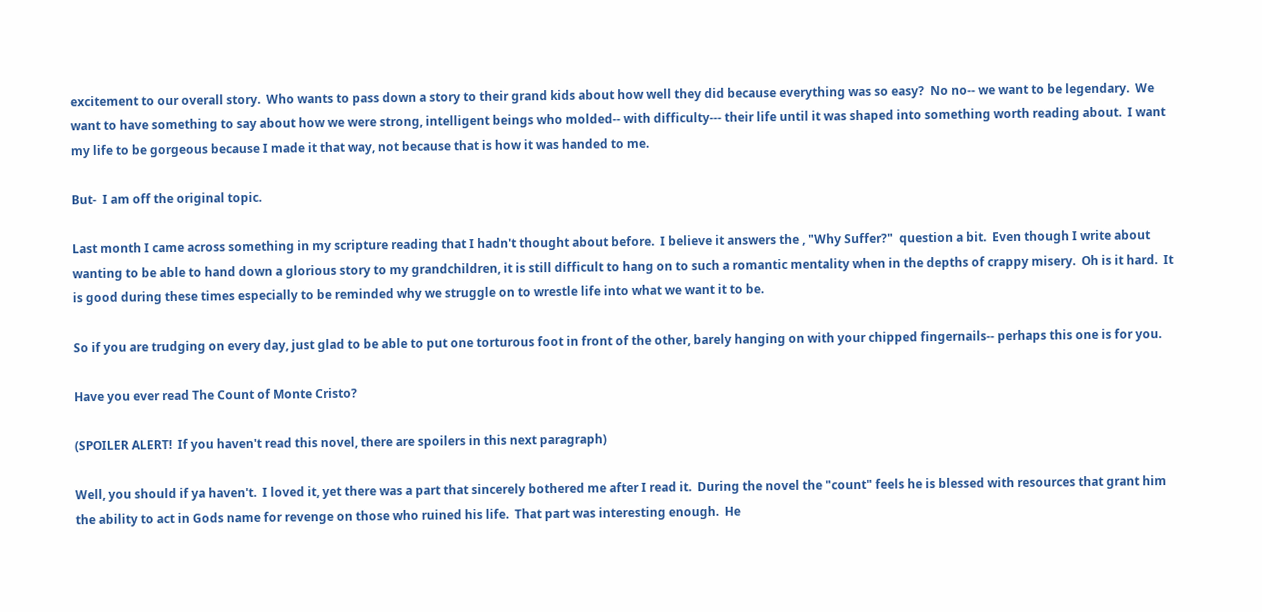excitement to our overall story.  Who wants to pass down a story to their grand kids about how well they did because everything was so easy?  No no-- we want to be legendary.  We want to have something to say about how we were strong, intelligent beings who molded-- with difficulty--- their life until it was shaped into something worth reading about.  I want my life to be gorgeous because I made it that way, not because that is how it was handed to me.

But-  I am off the original topic.

Last month I came across something in my scripture reading that I hadn't thought about before.  I believe it answers the , "Why Suffer?"  question a bit.  Even though I write about wanting to be able to hand down a glorious story to my grandchildren, it is still difficult to hang on to such a romantic mentality when in the depths of crappy misery.  Oh is it hard.  It is good during these times especially to be reminded why we struggle on to wrestle life into what we want it to be.

So if you are trudging on every day, just glad to be able to put one torturous foot in front of the other, barely hanging on with your chipped fingernails-- perhaps this one is for you.

Have you ever read The Count of Monte Cristo?

(SPOILER ALERT!  If you haven't read this novel, there are spoilers in this next paragraph)

Well, you should if ya haven't.  I loved it, yet there was a part that sincerely bothered me after I read it.  During the novel the "count" feels he is blessed with resources that grant him the ability to act in Gods name for revenge on those who ruined his life.  That part was interesting enough.  He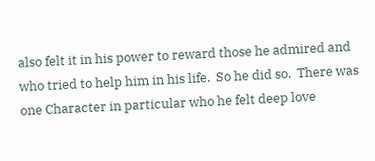also felt it in his power to reward those he admired and who tried to help him in his life.  So he did so.  There was one Character in particular who he felt deep love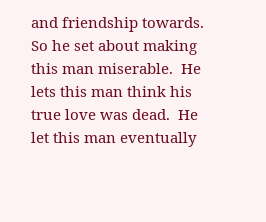and friendship towards.  So he set about making this man miserable.  He lets this man think his true love was dead.  He let this man eventually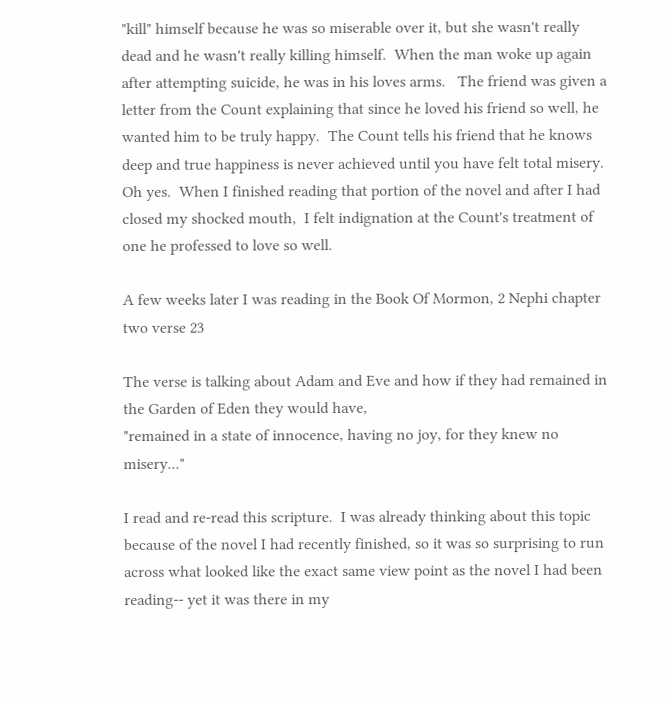"kill" himself because he was so miserable over it, but she wasn't really dead and he wasn't really killing himself.  When the man woke up again after attempting suicide, he was in his loves arms.   The friend was given a letter from the Count explaining that since he loved his friend so well, he wanted him to be truly happy.  The Count tells his friend that he knows deep and true happiness is never achieved until you have felt total misery.  Oh yes.  When I finished reading that portion of the novel and after I had closed my shocked mouth,  I felt indignation at the Count's treatment of one he professed to love so well.

A few weeks later I was reading in the Book Of Mormon, 2 Nephi chapter two verse 23

The verse is talking about Adam and Eve and how if they had remained in the Garden of Eden they would have,
"remained in a state of innocence, having no joy, for they knew no misery..."

I read and re-read this scripture.  I was already thinking about this topic because of the novel I had recently finished, so it was so surprising to run across what looked like the exact same view point as the novel I had been reading-- yet it was there in my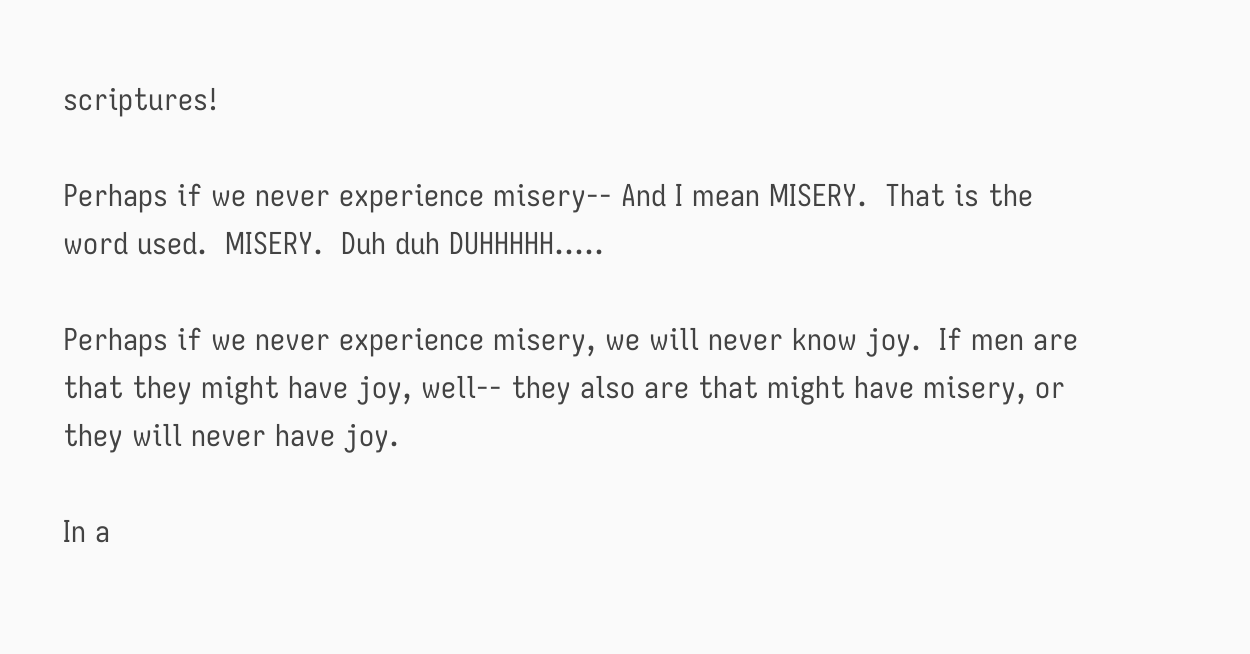scriptures!

Perhaps if we never experience misery-- And I mean MISERY.  That is the word used.  MISERY.  Duh duh DUHHHHH.....

Perhaps if we never experience misery, we will never know joy.  If men are that they might have joy, well-- they also are that might have misery, or they will never have joy.

In a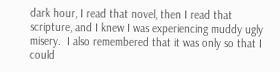dark hour, I read that novel, then I read that scripture, and I knew I was experiencing muddy ugly misery.  I also remembered that it was only so that I could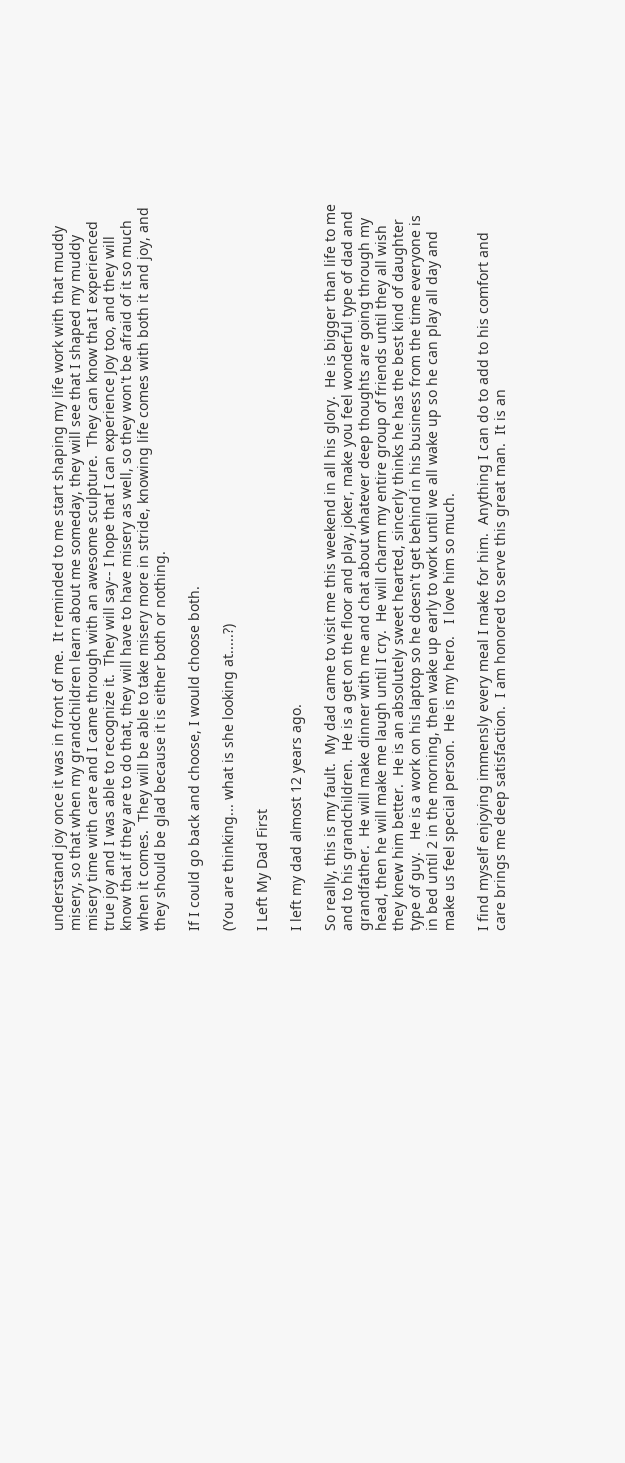understand joy once it was in front of me.  It reminded to me start shaping my life work with that muddy misery, so that when my grandchildren learn about me someday, they will see that I shaped my muddy misery time with care and I came through with an awesome sculpture.  They can know that I experienced true joy and I was able to recognize it.  They will say-- I hope that I can experience Joy too, and they will know that if they are to do that, they will have to have misery as well, so they won't be afraid of it so much when it comes.  They will be able to take misery more in stride, knowing life comes with both it and joy, and they should be glad because it is either both or nothing.

If I could go back and choose, I would choose both.

(You are thinking... what is she looking at.....?)

I Left My Dad First

I left my dad almost 12 years ago.

So really, this is my fault.  My dad came to visit me this weekend in all his glory.  He is bigger than life to me and to his grandchildren.  He is a get on the floor and play, joker, make you feel wonderful type of dad and grandfather.  He will make dinner with me and chat about whatever deep thoughts are going through my head, then he will make me laugh until I cry.  He will charm my entire group of friends until they all wish they knew him better.  He is an absolutely sweet hearted, sincerly thinks he has the best kind of daughter type of guy.   He is a work on his laptop so he doesn't get behind in his business from the time everyone is in bed until 2 in the morning, then wake up early to work until we all wake up so he can play all day and make us feel special person.  He is my hero.   I love him so much.

I find myself enjoying immensly every meal I make for him.  Anything I can do to add to his comfort and care brings me deep satisfaction.  I am honored to serve this great man.  It is an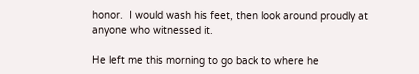honor.  I would wash his feet, then look around proudly at anyone who witnessed it.

He left me this morning to go back to where he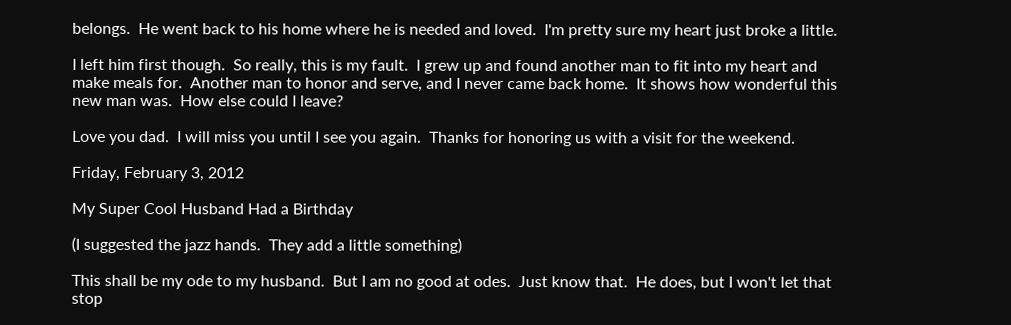belongs.  He went back to his home where he is needed and loved.  I'm pretty sure my heart just broke a little.

I left him first though.  So really, this is my fault.  I grew up and found another man to fit into my heart and make meals for.  Another man to honor and serve, and I never came back home.  It shows how wonderful this new man was.  How else could I leave?

Love you dad.  I will miss you until I see you again.  Thanks for honoring us with a visit for the weekend.

Friday, February 3, 2012

My Super Cool Husband Had a Birthday

(I suggested the jazz hands.  They add a little something)

This shall be my ode to my husband.  But I am no good at odes.  Just know that.  He does, but I won't let that stop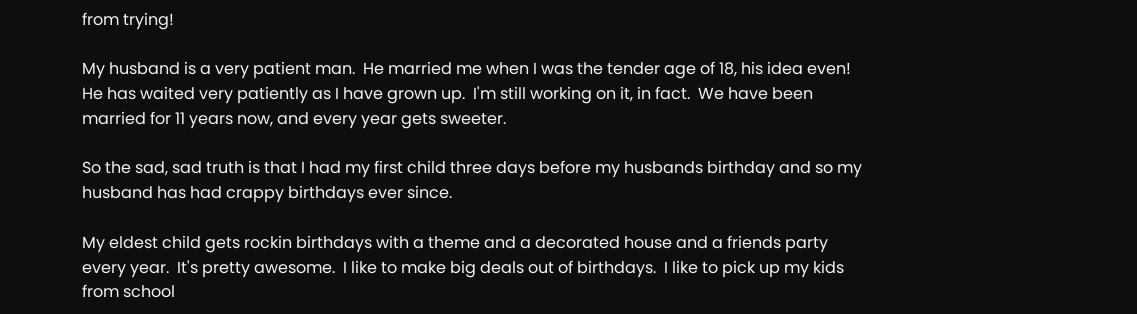from trying!

My husband is a very patient man.  He married me when I was the tender age of 18, his idea even!  He has waited very patiently as I have grown up.  I'm still working on it, in fact.  We have been married for 11 years now, and every year gets sweeter.

So the sad, sad truth is that I had my first child three days before my husbands birthday and so my husband has had crappy birthdays ever since.

My eldest child gets rockin birthdays with a theme and a decorated house and a friends party every year.  It's pretty awesome.  I like to make big deals out of birthdays.  I like to pick up my kids from school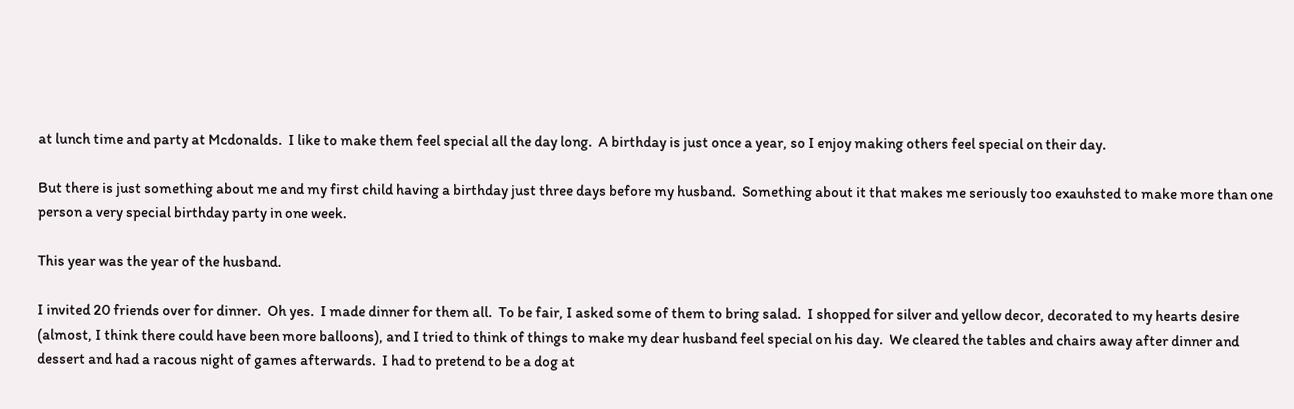at lunch time and party at Mcdonalds.  I like to make them feel special all the day long.  A birthday is just once a year, so I enjoy making others feel special on their day.

But there is just something about me and my first child having a birthday just three days before my husband.  Something about it that makes me seriously too exauhsted to make more than one person a very special birthday party in one week.

This year was the year of the husband.

I invited 20 friends over for dinner.  Oh yes.  I made dinner for them all.  To be fair, I asked some of them to bring salad.  I shopped for silver and yellow decor, decorated to my hearts desire (almost, I think there could have been more balloons), and I tried to think of things to make my dear husband feel special on his day.  We cleared the tables and chairs away after dinner and dessert and had a racous night of games afterwards.  I had to pretend to be a dog at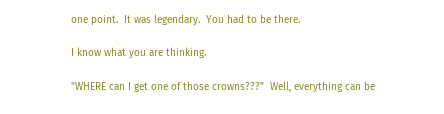one point.  It was legendary.  You had to be there.

I know what you are thinking.

"WHERE can I get one of those crowns???"  Well, everything can be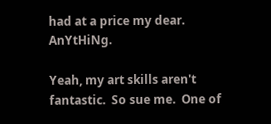had at a price my dear.  AnYtHiNg.

Yeah, my art skills aren't fantastic.  So sue me.  One of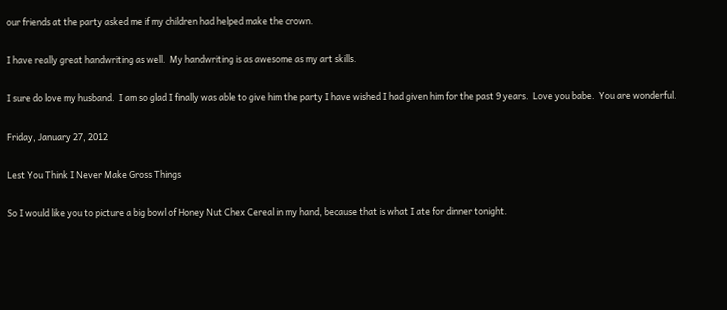our friends at the party asked me if my children had helped make the crown.

I have really great handwriting as well.  My handwriting is as awesome as my art skills.

I sure do love my husband.  I am so glad I finally was able to give him the party I have wished I had given him for the past 9 years.  Love you babe.  You are wonderful.

Friday, January 27, 2012

Lest You Think I Never Make Gross Things

So I would like you to picture a big bowl of Honey Nut Chex Cereal in my hand, because that is what I ate for dinner tonight.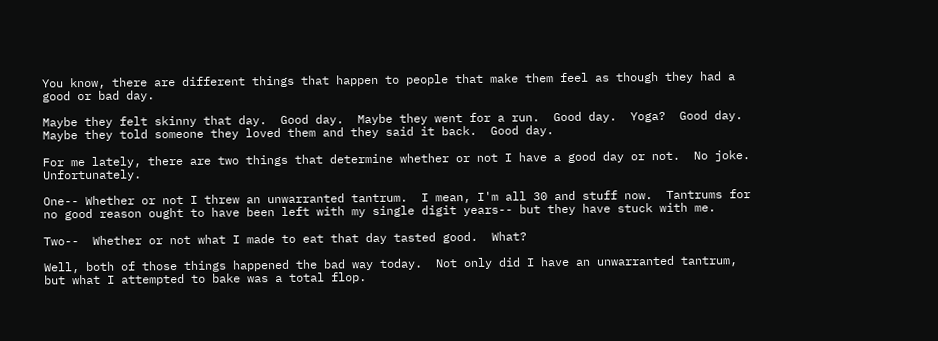You know, there are different things that happen to people that make them feel as though they had a good or bad day.

Maybe they felt skinny that day.  Good day.  Maybe they went for a run.  Good day.  Yoga?  Good day.  Maybe they told someone they loved them and they said it back.  Good day.

For me lately, there are two things that determine whether or not I have a good day or not.  No joke.  Unfortunately.

One-- Whether or not I threw an unwarranted tantrum.  I mean, I'm all 30 and stuff now.  Tantrums for no good reason ought to have been left with my single digit years-- but they have stuck with me.

Two--  Whether or not what I made to eat that day tasted good.  What?

Well, both of those things happened the bad way today.  Not only did I have an unwarranted tantrum, but what I attempted to bake was a total flop.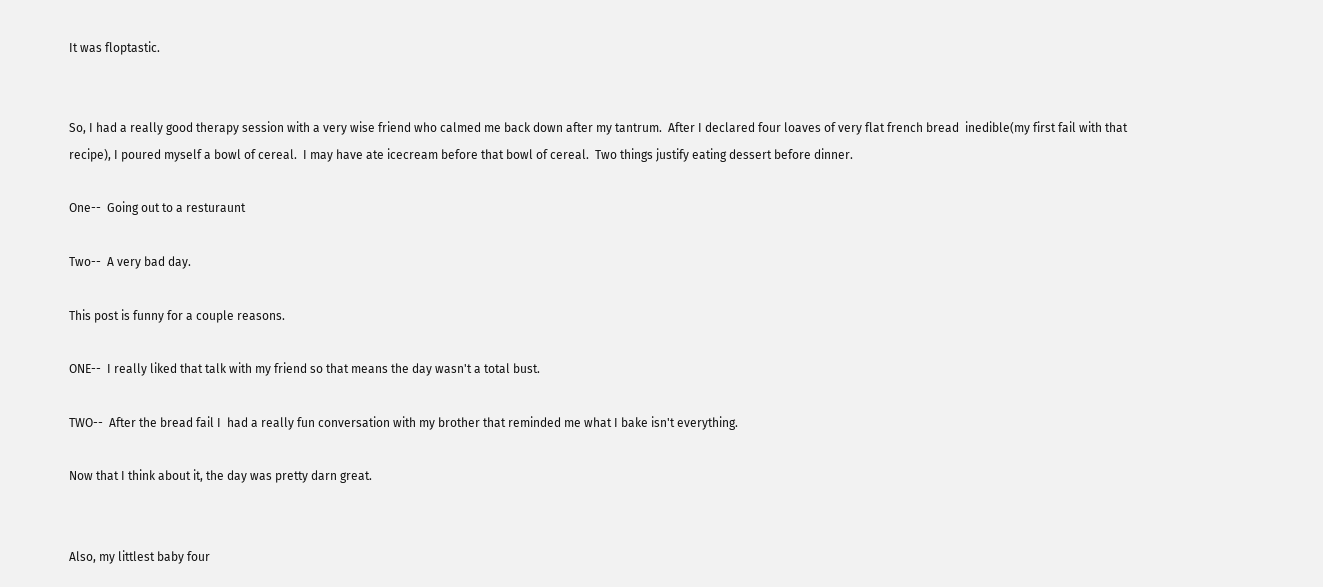It was floptastic.


So, I had a really good therapy session with a very wise friend who calmed me back down after my tantrum.  After I declared four loaves of very flat french bread  inedible(my first fail with that recipe), I poured myself a bowl of cereal.  I may have ate icecream before that bowl of cereal.  Two things justify eating dessert before dinner.

One--  Going out to a resturaunt

Two--  A very bad day.

This post is funny for a couple reasons.

ONE--  I really liked that talk with my friend so that means the day wasn't a total bust.

TWO--  After the bread fail I  had a really fun conversation with my brother that reminded me what I bake isn't everything.

Now that I think about it, the day was pretty darn great.


Also, my littlest baby four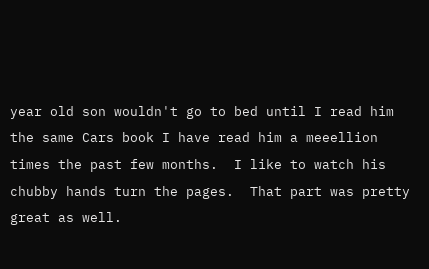year old son wouldn't go to bed until I read him the same Cars book I have read him a meeellion times the past few months.  I like to watch his chubby hands turn the pages.  That part was pretty great as well.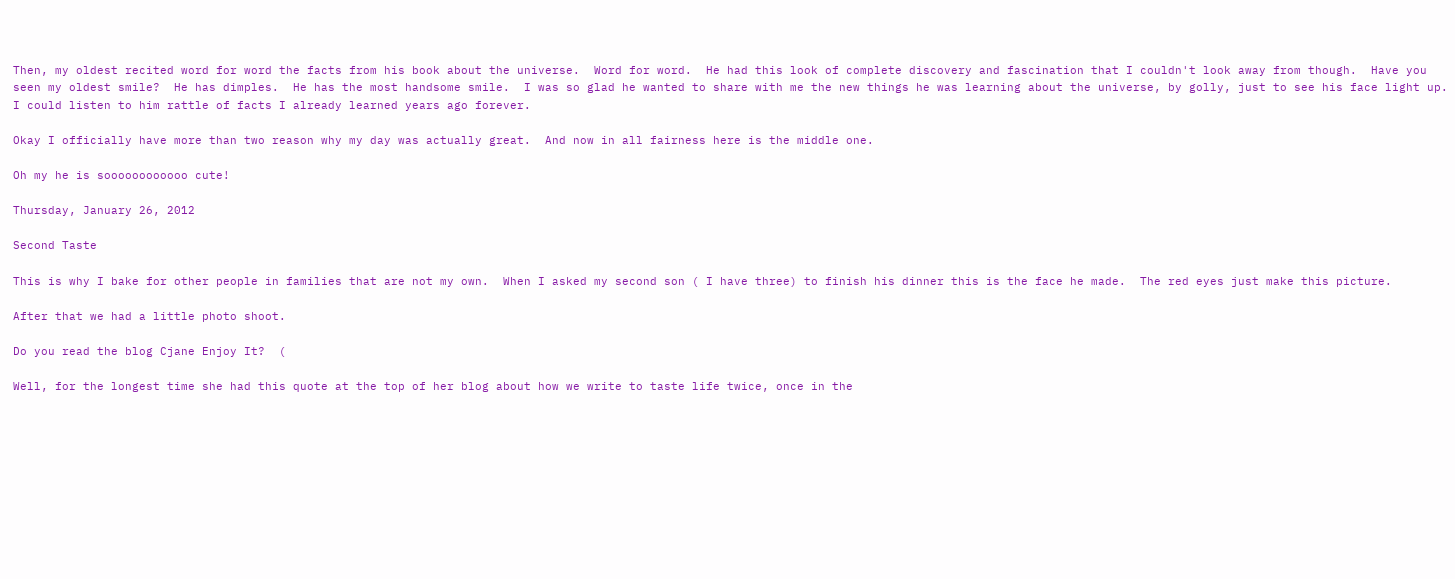Then, my oldest recited word for word the facts from his book about the universe.  Word for word.  He had this look of complete discovery and fascination that I couldn't look away from though.  Have you seen my oldest smile?  He has dimples.  He has the most handsome smile.  I was so glad he wanted to share with me the new things he was learning about the universe, by golly, just to see his face light up.  I could listen to him rattle of facts I already learned years ago forever.

Okay I officially have more than two reason why my day was actually great.  And now in all fairness here is the middle one.

Oh my he is soooooooooooo cute!

Thursday, January 26, 2012

Second Taste

This is why I bake for other people in families that are not my own.  When I asked my second son ( I have three) to finish his dinner this is the face he made.  The red eyes just make this picture.

After that we had a little photo shoot.

Do you read the blog Cjane Enjoy It?  (

Well, for the longest time she had this quote at the top of her blog about how we write to taste life twice, once in the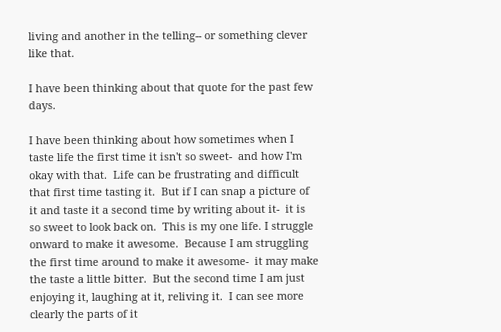living and another in the telling-- or something clever like that.

I have been thinking about that quote for the past few days.

I have been thinking about how sometimes when I taste life the first time it isn't so sweet-  and how I'm okay with that.  Life can be frustrating and difficult that first time tasting it.  But if I can snap a picture of it and taste it a second time by writing about it-  it is so sweet to look back on.  This is my one life. I struggle onward to make it awesome.  Because I am struggling the first time around to make it awesome-  it may make the taste a little bitter.  But the second time I am just enjoying it, laughing at it, reliving it.  I can see more clearly the parts of it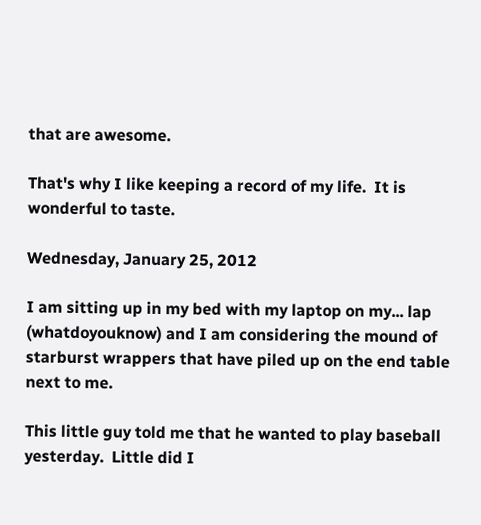that are awesome.

That's why I like keeping a record of my life.  It is wonderful to taste.

Wednesday, January 25, 2012

I am sitting up in my bed with my laptop on my... lap (whatdoyouknow) and I am considering the mound of starburst wrappers that have piled up on the end table next to me.

This little guy told me that he wanted to play baseball yesterday.  Little did I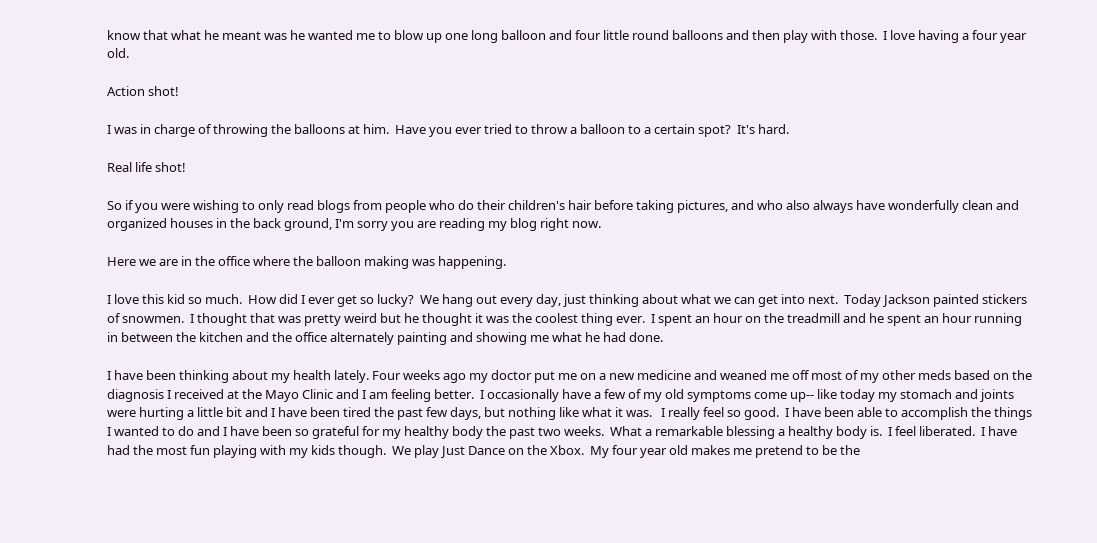know that what he meant was he wanted me to blow up one long balloon and four little round balloons and then play with those.  I love having a four year old.

Action shot!

I was in charge of throwing the balloons at him.  Have you ever tried to throw a balloon to a certain spot?  It's hard.

Real life shot!

So if you were wishing to only read blogs from people who do their children's hair before taking pictures, and who also always have wonderfully clean and organized houses in the back ground, I'm sorry you are reading my blog right now.

Here we are in the office where the balloon making was happening.

I love this kid so much.  How did I ever get so lucky?  We hang out every day, just thinking about what we can get into next.  Today Jackson painted stickers of snowmen.  I thought that was pretty weird but he thought it was the coolest thing ever.  I spent an hour on the treadmill and he spent an hour running in between the kitchen and the office alternately painting and showing me what he had done.

I have been thinking about my health lately. Four weeks ago my doctor put me on a new medicine and weaned me off most of my other meds based on the diagnosis I received at the Mayo Clinic and I am feeling better.  I occasionally have a few of my old symptoms come up-- like today my stomach and joints were hurting a little bit and I have been tired the past few days, but nothing like what it was.   I really feel so good.  I have been able to accomplish the things I wanted to do and I have been so grateful for my healthy body the past two weeks.  What a remarkable blessing a healthy body is.  I feel liberated.  I have had the most fun playing with my kids though.  We play Just Dance on the Xbox.  My four year old makes me pretend to be the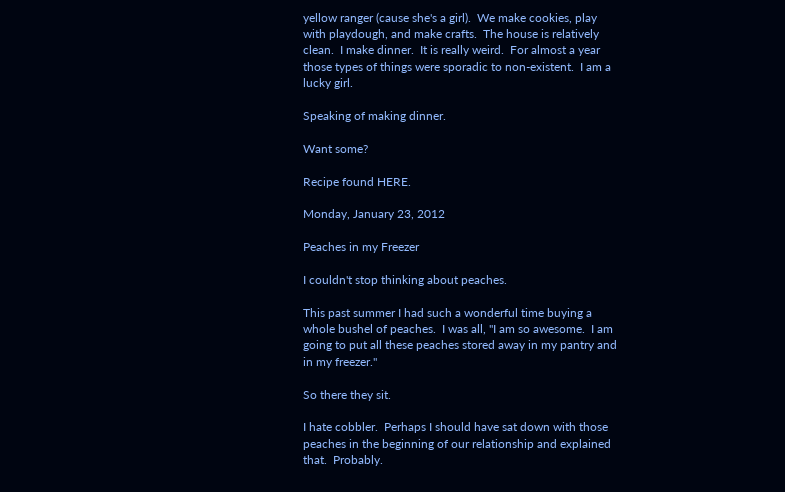yellow ranger (cause she's a girl).  We make cookies, play with playdough, and make crafts.  The house is relatively clean.  I make dinner.  It is really weird.  For almost a year those types of things were sporadic to non-existent.  I am a lucky girl.

Speaking of making dinner.

Want some?

Recipe found HERE.

Monday, January 23, 2012

Peaches in my Freezer

I couldn't stop thinking about peaches.

This past summer I had such a wonderful time buying a whole bushel of peaches.  I was all, "I am so awesome.  I am going to put all these peaches stored away in my pantry and in my freezer."

So there they sit.

I hate cobbler.  Perhaps I should have sat down with those peaches in the beginning of our relationship and explained that.  Probably.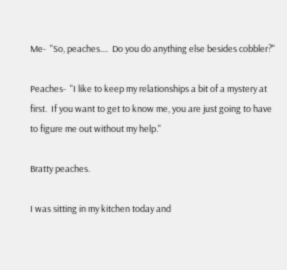Me-  "So, peaches....  Do you do anything else besides cobbler?"

Peaches-  "I like to keep my relationships a bit of a mystery at first.  If you want to get to know me, you are just going to have to figure me out without my help."

Bratty peaches.

I was sitting in my kitchen today and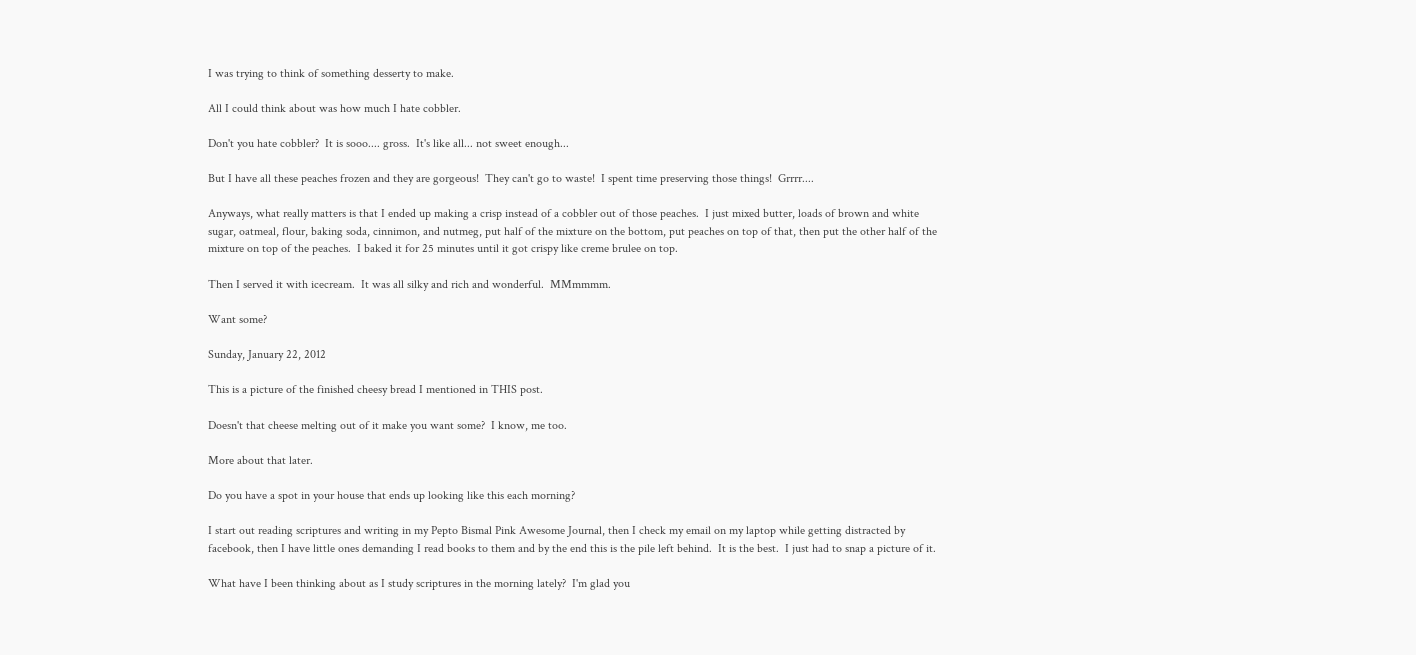I was trying to think of something desserty to make.

All I could think about was how much I hate cobbler.

Don't you hate cobbler?  It is sooo.... gross.  It's like all... not sweet enough...

But I have all these peaches frozen and they are gorgeous!  They can't go to waste!  I spent time preserving those things!  Grrrr....

Anyways, what really matters is that I ended up making a crisp instead of a cobbler out of those peaches.  I just mixed butter, loads of brown and white sugar, oatmeal, flour, baking soda, cinnimon, and nutmeg, put half of the mixture on the bottom, put peaches on top of that, then put the other half of the mixture on top of the peaches.  I baked it for 25 minutes until it got crispy like creme brulee on top.

Then I served it with icecream.  It was all silky and rich and wonderful.  MMmmmm.

Want some?

Sunday, January 22, 2012

This is a picture of the finished cheesy bread I mentioned in THIS post.

Doesn't that cheese melting out of it make you want some?  I know, me too.

More about that later.

Do you have a spot in your house that ends up looking like this each morning?

I start out reading scriptures and writing in my Pepto Bismal Pink Awesome Journal, then I check my email on my laptop while getting distracted by facebook, then I have little ones demanding I read books to them and by the end this is the pile left behind.  It is the best.  I just had to snap a picture of it.

What have I been thinking about as I study scriptures in the morning lately?  I'm glad you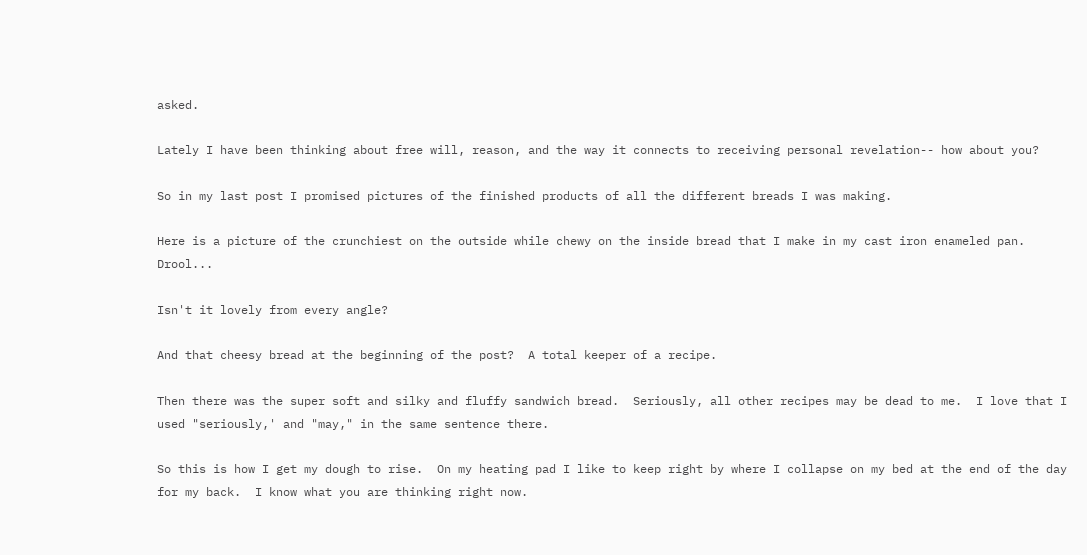asked.

Lately I have been thinking about free will, reason, and the way it connects to receiving personal revelation-- how about you?

So in my last post I promised pictures of the finished products of all the different breads I was making.

Here is a picture of the crunchiest on the outside while chewy on the inside bread that I make in my cast iron enameled pan.  Drool...

Isn't it lovely from every angle?

And that cheesy bread at the beginning of the post?  A total keeper of a recipe.

Then there was the super soft and silky and fluffy sandwich bread.  Seriously, all other recipes may be dead to me.  I love that I used "seriously,' and "may," in the same sentence there.

So this is how I get my dough to rise.  On my heating pad I like to keep right by where I collapse on my bed at the end of the day for my back.  I know what you are thinking right now.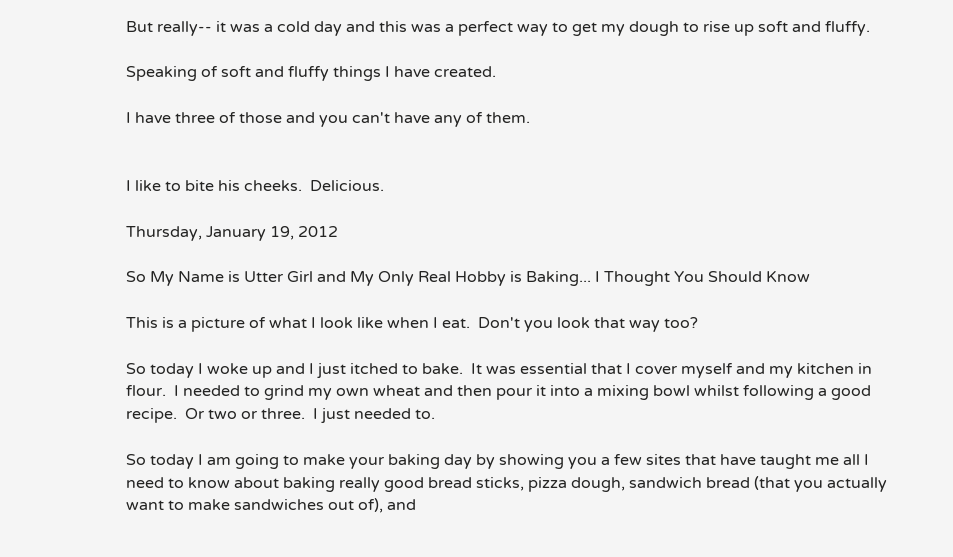But really-- it was a cold day and this was a perfect way to get my dough to rise up soft and fluffy.

Speaking of soft and fluffy things I have created.

I have three of those and you can't have any of them.


I like to bite his cheeks.  Delicious.

Thursday, January 19, 2012

So My Name is Utter Girl and My Only Real Hobby is Baking... I Thought You Should Know

This is a picture of what I look like when I eat.  Don't you look that way too?

So today I woke up and I just itched to bake.  It was essential that I cover myself and my kitchen in flour.  I needed to grind my own wheat and then pour it into a mixing bowl whilst following a good recipe.  Or two or three.  I just needed to.

So today I am going to make your baking day by showing you a few sites that have taught me all I need to know about baking really good bread sticks, pizza dough, sandwich bread (that you actually want to make sandwiches out of), and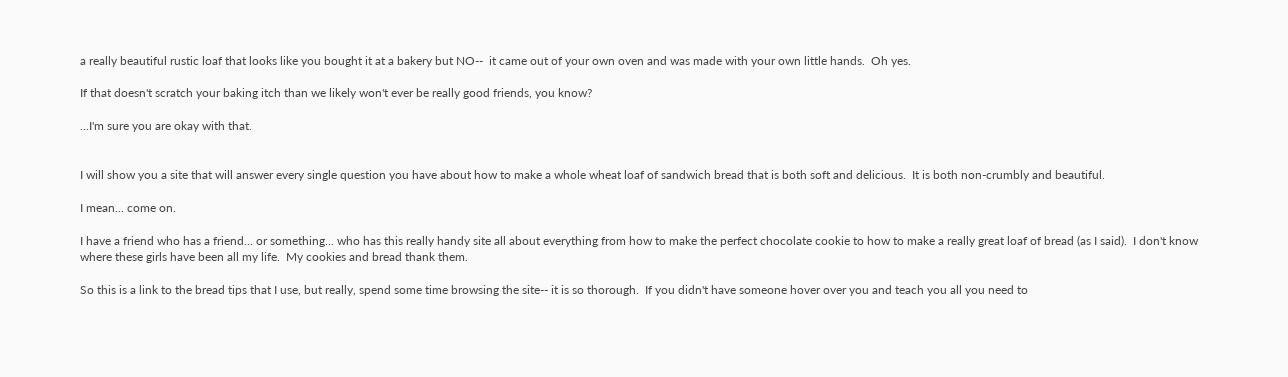a really beautiful rustic loaf that looks like you bought it at a bakery but NO--  it came out of your own oven and was made with your own little hands.  Oh yes.

If that doesn't scratch your baking itch than we likely won't ever be really good friends, you know?

...I'm sure you are okay with that.


I will show you a site that will answer every single question you have about how to make a whole wheat loaf of sandwich bread that is both soft and delicious.  It is both non-crumbly and beautiful.

I mean... come on.

I have a friend who has a friend... or something... who has this really handy site all about everything from how to make the perfect chocolate cookie to how to make a really great loaf of bread (as I said).  I don't know where these girls have been all my life.  My cookies and bread thank them.

So this is a link to the bread tips that I use, but really, spend some time browsing the site-- it is so thorough.  If you didn't have someone hover over you and teach you all you need to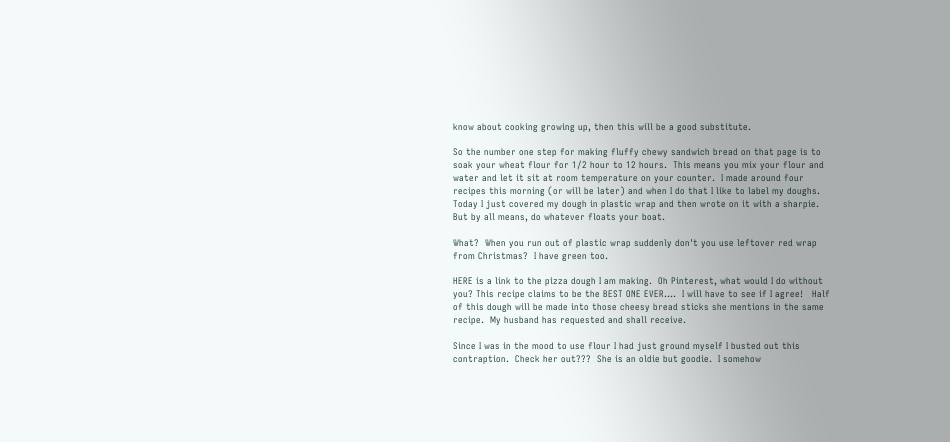know about cooking growing up, then this will be a good substitute.

So the number one step for making fluffy chewy sandwich bread on that page is to soak your wheat flour for 1/2 hour to 12 hours.  This means you mix your flour and water and let it sit at room temperature on your counter.  I made around four recipes this morning (or will be later) and when I do that I like to label my doughs.  Today I just covered my dough in plastic wrap and then wrote on it with a sharpie.  But by all means, do whatever floats your boat.

What?  When you run out of plastic wrap suddenly don't you use leftover red wrap from Christmas?  I have green too.

HERE is a link to the pizza dough I am making.  Oh Pinterest, what would I do without you? This recipe claims to be the BEST ONE EVER....  I will have to see if I agree!   Half of this dough will be made into those cheesy bread sticks she mentions in the same recipe.  My husband has requested and shall receive.

Since I was in the mood to use flour I had just ground myself I busted out this contraption.  Check her out???  She is an oldie but goodie.  I somehow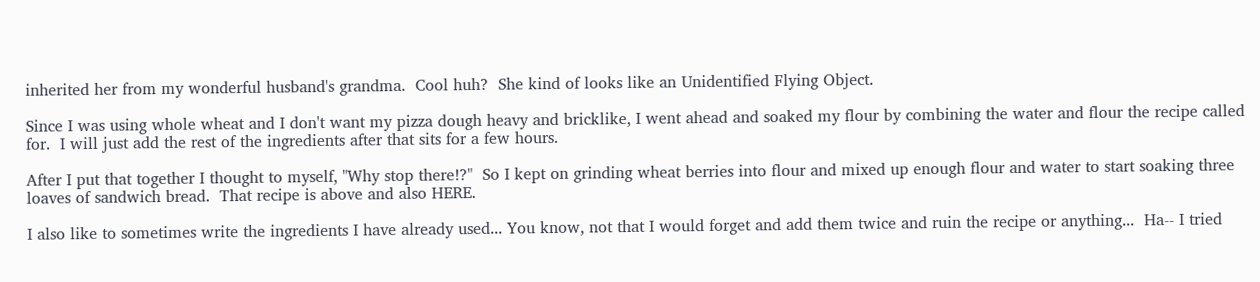inherited her from my wonderful husband's grandma.  Cool huh?  She kind of looks like an Unidentified Flying Object.

Since I was using whole wheat and I don't want my pizza dough heavy and bricklike, I went ahead and soaked my flour by combining the water and flour the recipe called for.  I will just add the rest of the ingredients after that sits for a few hours.

After I put that together I thought to myself, "Why stop there!?"  So I kept on grinding wheat berries into flour and mixed up enough flour and water to start soaking three loaves of sandwich bread.  That recipe is above and also HERE.

I also like to sometimes write the ingredients I have already used... You know, not that I would forget and add them twice and ruin the recipe or anything...  Ha-- I tried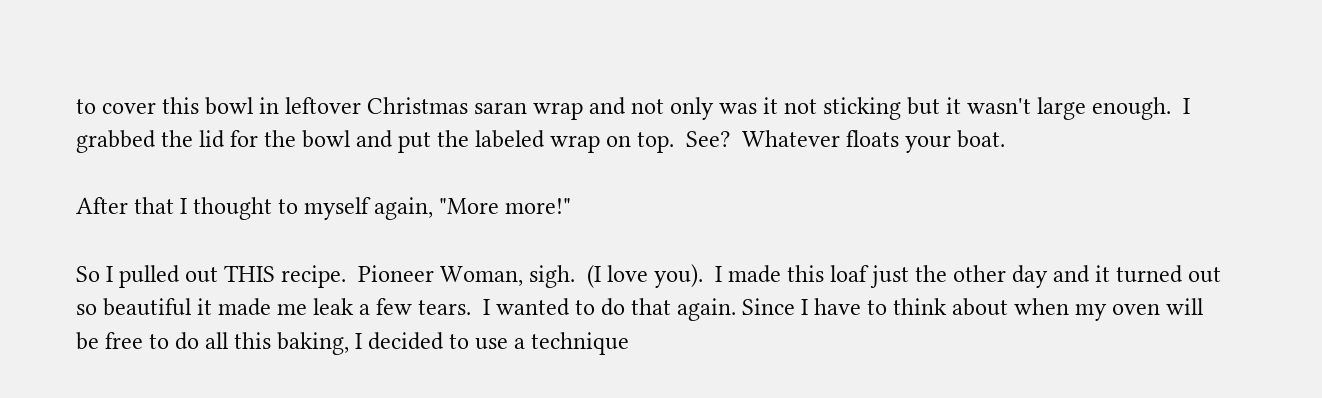to cover this bowl in leftover Christmas saran wrap and not only was it not sticking but it wasn't large enough.  I grabbed the lid for the bowl and put the labeled wrap on top.  See?  Whatever floats your boat.

After that I thought to myself again, "More more!"

So I pulled out THIS recipe.  Pioneer Woman, sigh.  (I love you).  I made this loaf just the other day and it turned out so beautiful it made me leak a few tears.  I wanted to do that again. Since I have to think about when my oven will be free to do all this baking, I decided to use a technique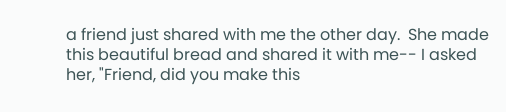a friend just shared with me the other day.  She made this beautiful bread and shared it with me-- I asked her, "Friend, did you make this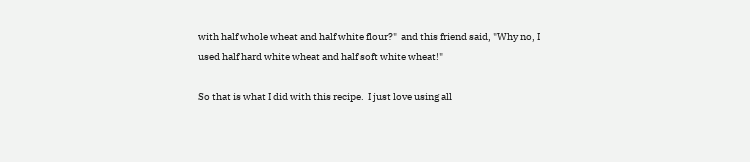with half whole wheat and half white flour?"  and this friend said, "Why no, I used half hard white wheat and half soft white wheat!"

So that is what I did with this recipe.  I just love using all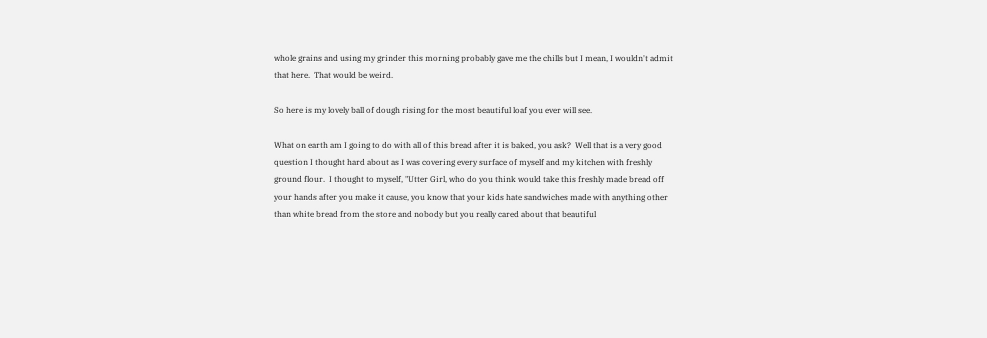whole grains and using my grinder this morning probably gave me the chills but I mean, I wouldn't admit that here.  That would be weird.

So here is my lovely ball of dough rising for the most beautiful loaf you ever will see.

What on earth am I going to do with all of this bread after it is baked, you ask?  Well that is a very good question I thought hard about as I was covering every surface of myself and my kitchen with freshly ground flour.  I thought to myself, "Utter Girl, who do you think would take this freshly made bread off your hands after you make it cause, you know that your kids hate sandwiches made with anything other than white bread from the store and nobody but you really cared about that beautiful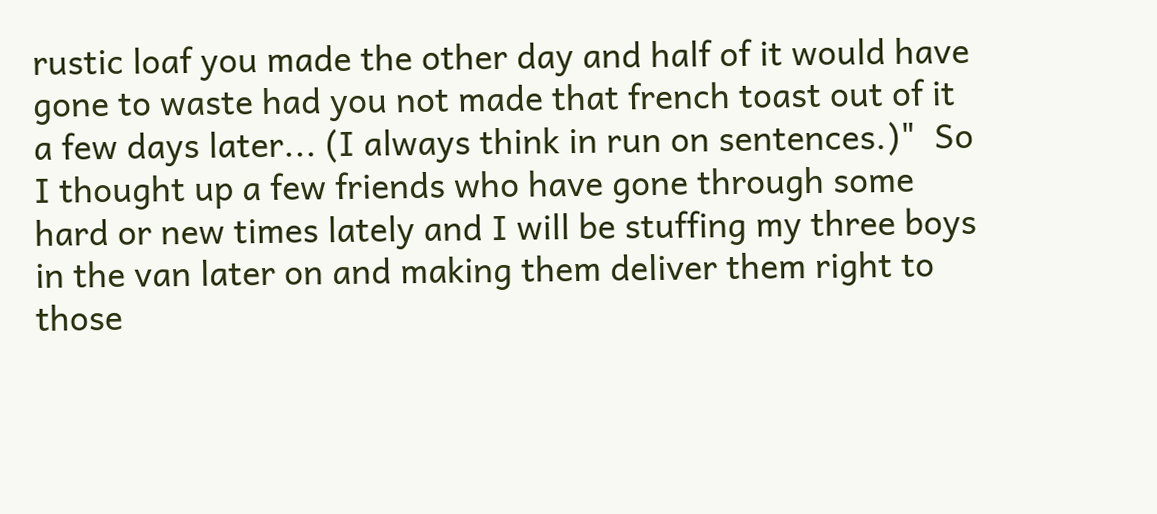rustic loaf you made the other day and half of it would have gone to waste had you not made that french toast out of it a few days later... (I always think in run on sentences.)"  So I thought up a few friends who have gone through some hard or new times lately and I will be stuffing my three boys in the van later on and making them deliver them right to those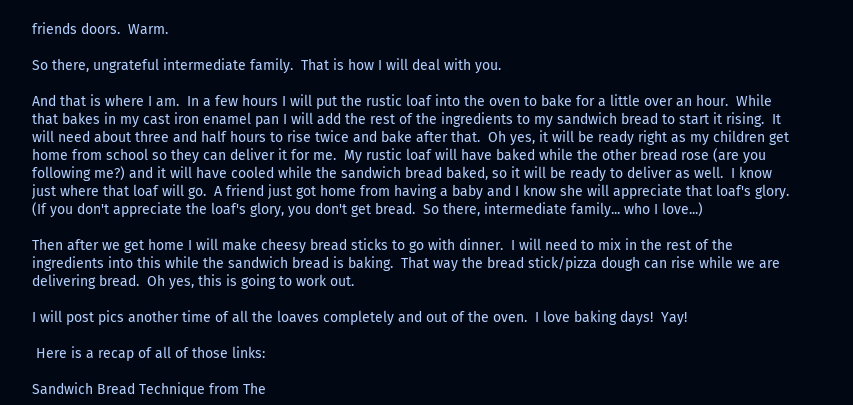friends doors.  Warm.

So there, ungrateful intermediate family.  That is how I will deal with you.

And that is where I am.  In a few hours I will put the rustic loaf into the oven to bake for a little over an hour.  While that bakes in my cast iron enamel pan I will add the rest of the ingredients to my sandwich bread to start it rising.  It will need about three and half hours to rise twice and bake after that.  Oh yes, it will be ready right as my children get home from school so they can deliver it for me.  My rustic loaf will have baked while the other bread rose (are you following me?) and it will have cooled while the sandwich bread baked, so it will be ready to deliver as well.  I know just where that loaf will go.  A friend just got home from having a baby and I know she will appreciate that loaf's glory.  (If you don't appreciate the loaf's glory, you don't get bread.  So there, intermediate family... who I love...)

Then after we get home I will make cheesy bread sticks to go with dinner.  I will need to mix in the rest of the ingredients into this while the sandwich bread is baking.  That way the bread stick/pizza dough can rise while we are delivering bread.  Oh yes, this is going to work out.

I will post pics another time of all the loaves completely and out of the oven.  I love baking days!  Yay!

 Here is a recap of all of those links:

Sandwich Bread Technique from The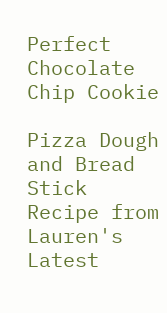Perfect Chocolate Chip Cookie

Pizza Dough and Bread Stick Recipe from Lauren's Latest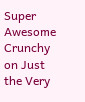Super Awesome Crunchy on Just the Very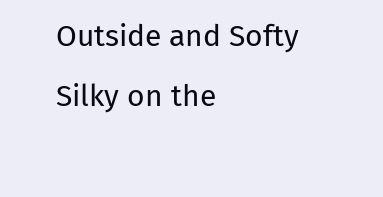Outside and Softy Silky on the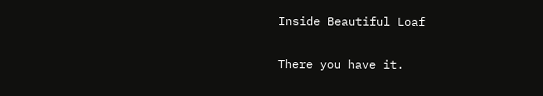Inside Beautiful Loaf

There you have it.